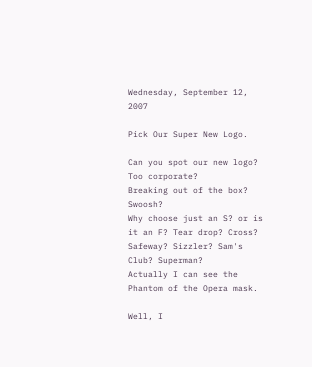Wednesday, September 12, 2007

Pick Our Super New Logo.

Can you spot our new logo? Too corporate?
Breaking out of the box? Swoosh?
Why choose just an S? or is it an F? Tear drop? Cross?
Safeway? Sizzler? Sam's Club? Superman?
Actually I can see the Phantom of the Opera mask.

Well, I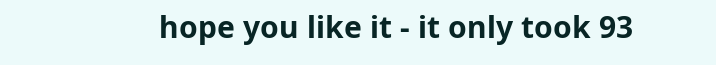hope you like it - it only took 93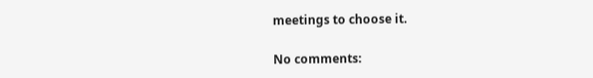meetings to choose it.

No comments: